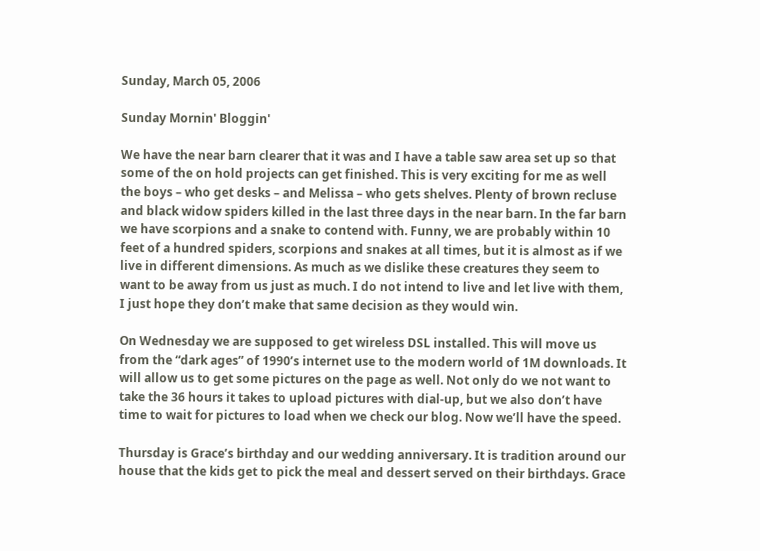Sunday, March 05, 2006

Sunday Mornin' Bloggin'

We have the near barn clearer that it was and I have a table saw area set up so that some of the on hold projects can get finished. This is very exciting for me as well the boys – who get desks – and Melissa – who gets shelves. Plenty of brown recluse and black widow spiders killed in the last three days in the near barn. In the far barn we have scorpions and a snake to contend with. Funny, we are probably within 10 feet of a hundred spiders, scorpions and snakes at all times, but it is almost as if we live in different dimensions. As much as we dislike these creatures they seem to want to be away from us just as much. I do not intend to live and let live with them, I just hope they don’t make that same decision as they would win.

On Wednesday we are supposed to get wireless DSL installed. This will move us from the “dark ages” of 1990’s internet use to the modern world of 1M downloads. It will allow us to get some pictures on the page as well. Not only do we not want to take the 36 hours it takes to upload pictures with dial-up, but we also don’t have time to wait for pictures to load when we check our blog. Now we’ll have the speed.

Thursday is Grace’s birthday and our wedding anniversary. It is tradition around our house that the kids get to pick the meal and dessert served on their birthdays. Grace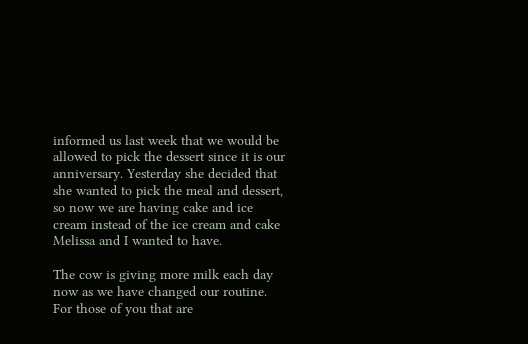informed us last week that we would be allowed to pick the dessert since it is our anniversary. Yesterday she decided that she wanted to pick the meal and dessert, so now we are having cake and ice cream instead of the ice cream and cake Melissa and I wanted to have.

The cow is giving more milk each day now as we have changed our routine. For those of you that are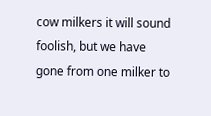cow milkers it will sound foolish, but we have gone from one milker to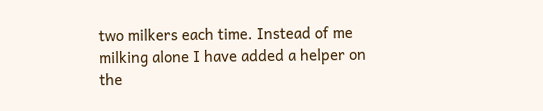two milkers each time. Instead of me milking alone I have added a helper on the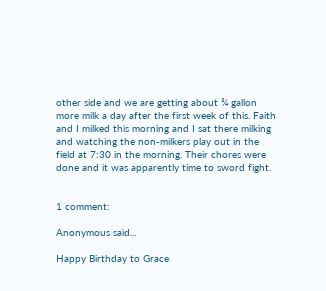other side and we are getting about ¾ gallon more milk a day after the first week of this. Faith and I milked this morning and I sat there milking and watching the non-milkers play out in the field at 7:30 in the morning. Their chores were done and it was apparently time to sword fight.


1 comment:

Anonymous said...

Happy Birthday to Grace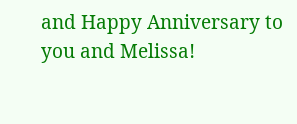and Happy Anniversary to you and Melissa!